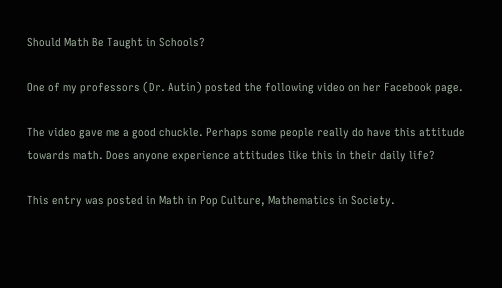Should Math Be Taught in Schools?

One of my professors (Dr. Autin) posted the following video on her Facebook page.

The video gave me a good chuckle. Perhaps some people really do have this attitude towards math. Does anyone experience attitudes like this in their daily life?

This entry was posted in Math in Pop Culture, Mathematics in Society.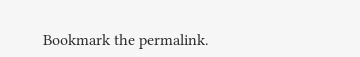Bookmark the permalink.